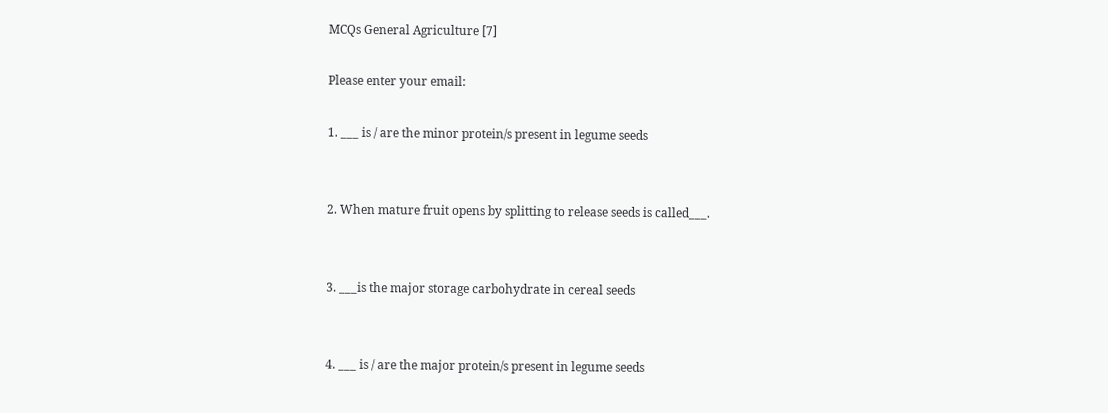MCQs General Agriculture [7]

Please enter your email:

1. ___ is / are the minor protein/s present in legume seeds


2. When mature fruit opens by splitting to release seeds is called___.


3. ___is the major storage carbohydrate in cereal seeds


4. ___ is / are the major protein/s present in legume seeds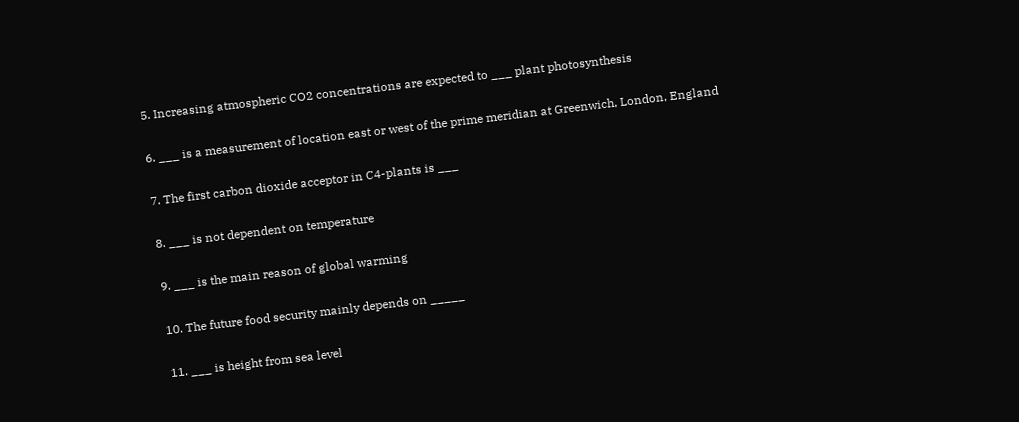5. Increasing atmospheric CO2 concentrations are expected to ___ plant photosynthesis


6. ___ is a measurement of location east or west of the prime meridian at Greenwich, London, England


7. The first carbon dioxide acceptor in C4-plants is ___


8. ___ is not dependent on temperature


9. ___ is the main reason of global warming


10. The future food security mainly depends on _____


11. ___ is height from sea level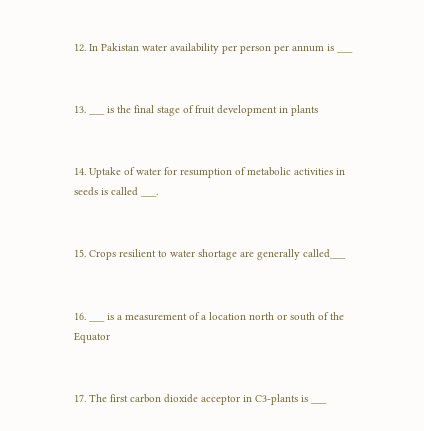12. In Pakistan water availability per person per annum is ___


13. ___ is the final stage of fruit development in plants


14. Uptake of water for resumption of metabolic activities in seeds is called ___.


15. Crops resilient to water shortage are generally called___


16. ___ is a measurement of a location north or south of the Equator


17. The first carbon dioxide acceptor in C3-plants is ___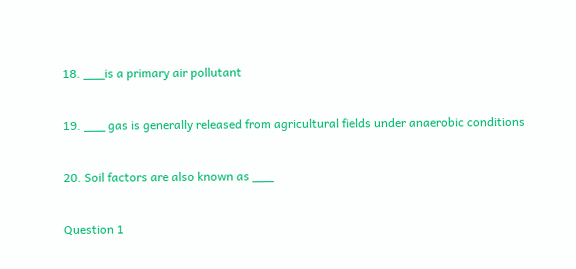18. ___is a primary air pollutant


19. ___ gas is generally released from agricultural fields under anaerobic conditions


20. Soil factors are also known as ___


Question 1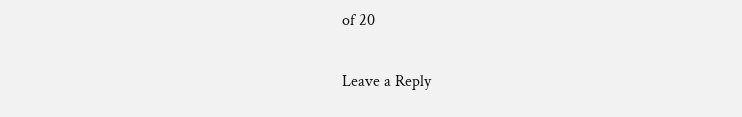of 20

Leave a Reply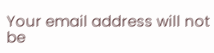Your email address will not be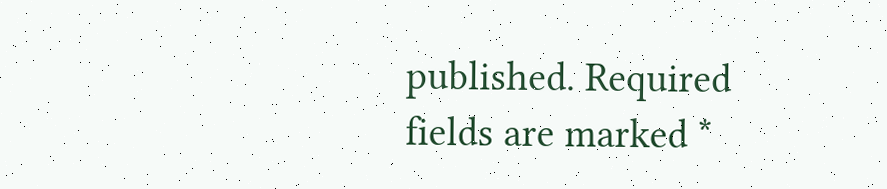published. Required fields are marked *